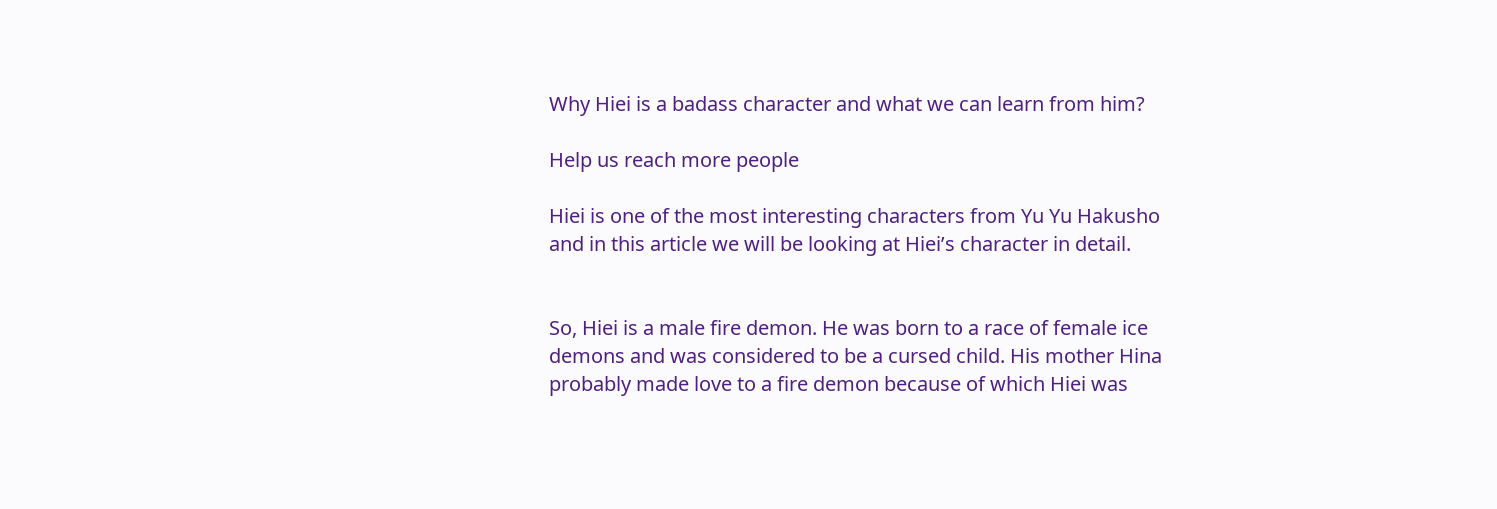Why Hiei is a badass character and what we can learn from him?

Help us reach more people

Hiei is one of the most interesting characters from Yu Yu Hakusho and in this article we will be looking at Hiei’s character in detail.


So, Hiei is a male fire demon. He was born to a race of female ice demons and was considered to be a cursed child. His mother Hina probably made love to a fire demon because of which Hiei was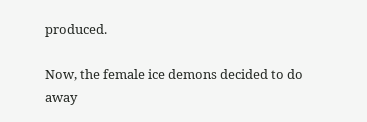produced.

Now, the female ice demons decided to do away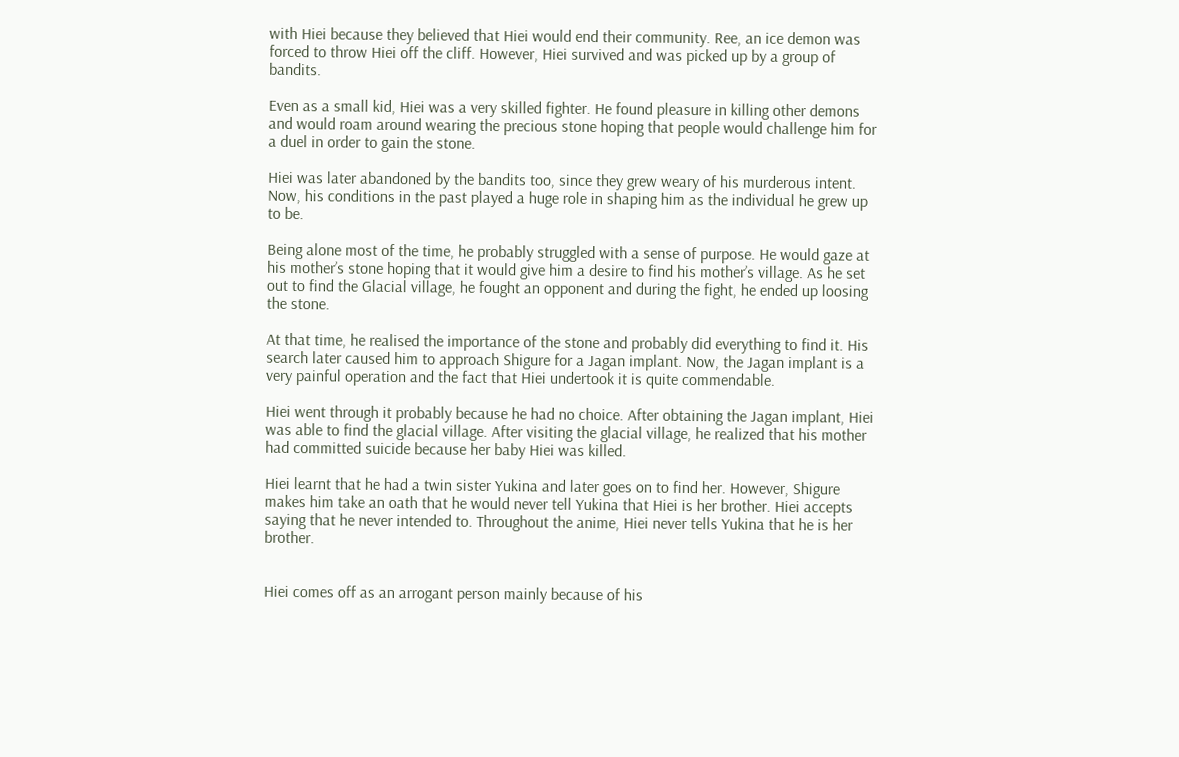with Hiei because they believed that Hiei would end their community. Ree, an ice demon was forced to throw Hiei off the cliff. However, Hiei survived and was picked up by a group of bandits.

Even as a small kid, Hiei was a very skilled fighter. He found pleasure in killing other demons and would roam around wearing the precious stone hoping that people would challenge him for a duel in order to gain the stone.

Hiei was later abandoned by the bandits too, since they grew weary of his murderous intent. Now, his conditions in the past played a huge role in shaping him as the individual he grew up to be.

Being alone most of the time, he probably struggled with a sense of purpose. He would gaze at his mother’s stone hoping that it would give him a desire to find his mother’s village. As he set out to find the Glacial village, he fought an opponent and during the fight, he ended up loosing the stone.

At that time, he realised the importance of the stone and probably did everything to find it. His search later caused him to approach Shigure for a Jagan implant. Now, the Jagan implant is a very painful operation and the fact that Hiei undertook it is quite commendable.

Hiei went through it probably because he had no choice. After obtaining the Jagan implant, Hiei was able to find the glacial village. After visiting the glacial village, he realized that his mother had committed suicide because her baby Hiei was killed.

Hiei learnt that he had a twin sister Yukina and later goes on to find her. However, Shigure makes him take an oath that he would never tell Yukina that Hiei is her brother. Hiei accepts saying that he never intended to. Throughout the anime, Hiei never tells Yukina that he is her brother.


Hiei comes off as an arrogant person mainly because of his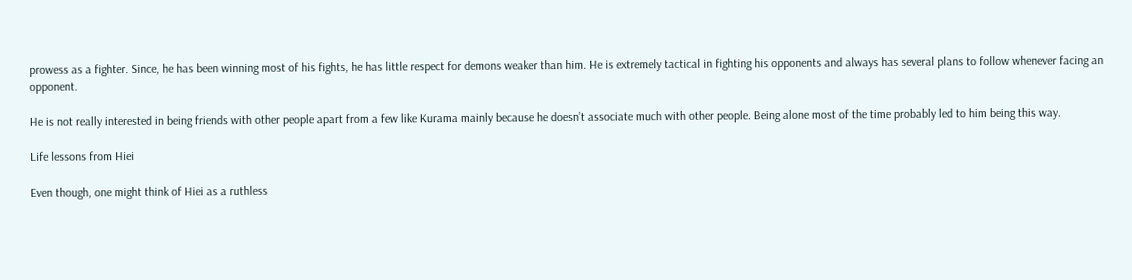prowess as a fighter. Since, he has been winning most of his fights, he has little respect for demons weaker than him. He is extremely tactical in fighting his opponents and always has several plans to follow whenever facing an opponent.

He is not really interested in being friends with other people apart from a few like Kurama mainly because he doesn’t associate much with other people. Being alone most of the time probably led to him being this way.

Life lessons from Hiei

Even though, one might think of Hiei as a ruthless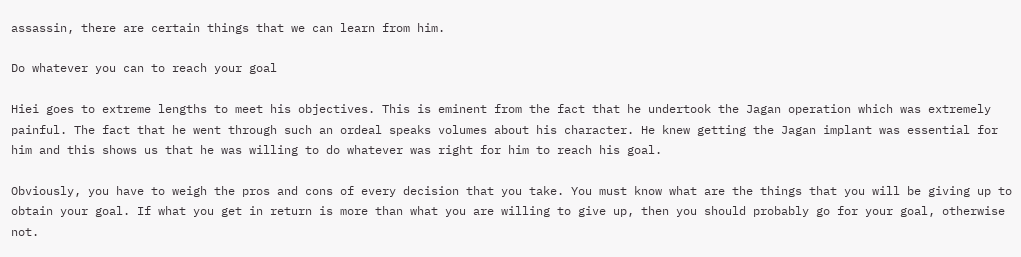assassin, there are certain things that we can learn from him.

Do whatever you can to reach your goal

Hiei goes to extreme lengths to meet his objectives. This is eminent from the fact that he undertook the Jagan operation which was extremely painful. The fact that he went through such an ordeal speaks volumes about his character. He knew getting the Jagan implant was essential for him and this shows us that he was willing to do whatever was right for him to reach his goal.

Obviously, you have to weigh the pros and cons of every decision that you take. You must know what are the things that you will be giving up to obtain your goal. If what you get in return is more than what you are willing to give up, then you should probably go for your goal, otherwise not.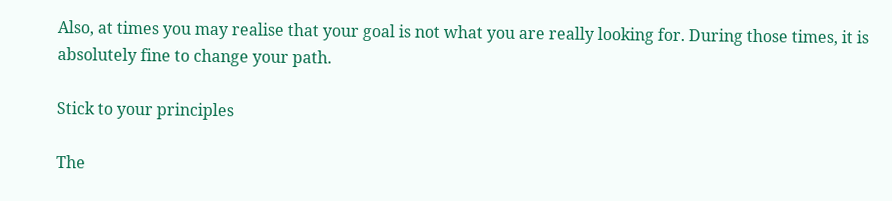Also, at times you may realise that your goal is not what you are really looking for. During those times, it is absolutely fine to change your path.

Stick to your principles

The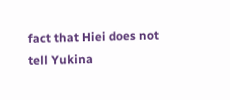fact that Hiei does not tell Yukina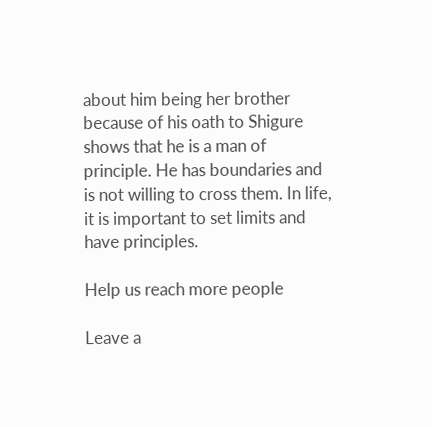about him being her brother because of his oath to Shigure shows that he is a man of principle. He has boundaries and is not willing to cross them. In life, it is important to set limits and have principles.

Help us reach more people

Leave a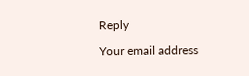Reply

Your email address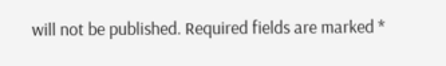will not be published. Required fields are marked *